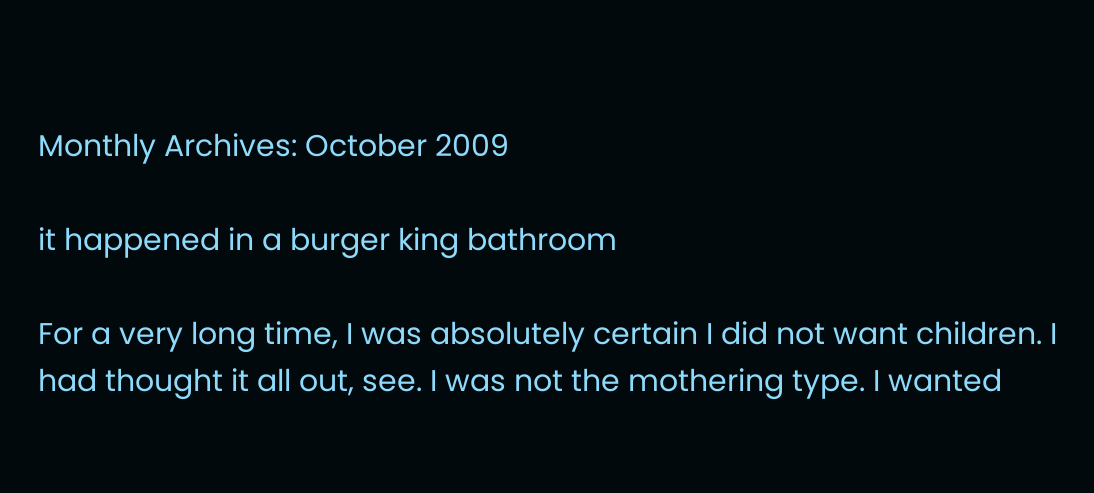Monthly Archives: October 2009

it happened in a burger king bathroom

For a very long time, I was absolutely certain I did not want children. I had thought it all out, see. I was not the mothering type. I wanted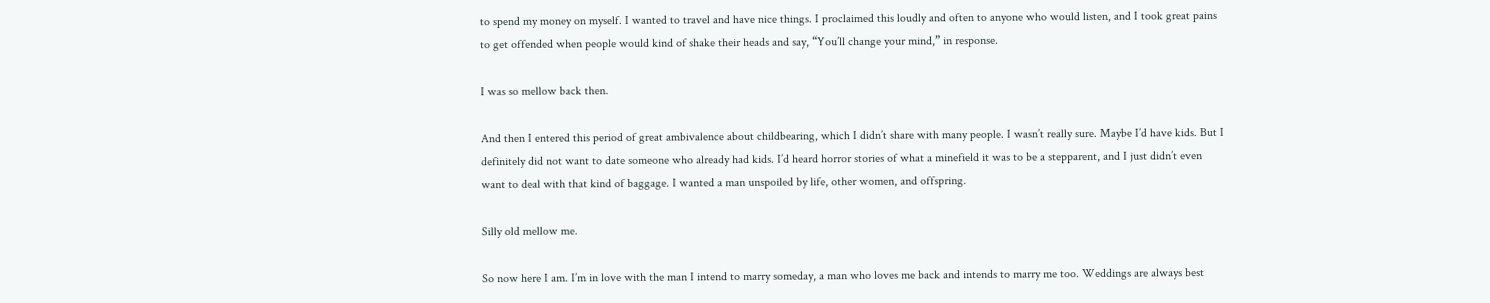to spend my money on myself. I wanted to travel and have nice things. I proclaimed this loudly and often to anyone who would listen, and I took great pains to get offended when people would kind of shake their heads and say, “You’ll change your mind,” in response.

I was so mellow back then.

And then I entered this period of great ambivalence about childbearing, which I didn’t share with many people. I wasn’t really sure. Maybe I’d have kids. But I definitely did not want to date someone who already had kids. I’d heard horror stories of what a minefield it was to be a stepparent, and I just didn’t even want to deal with that kind of baggage. I wanted a man unspoiled by life, other women, and offspring.

Silly old mellow me.

So now here I am. I’m in love with the man I intend to marry someday, a man who loves me back and intends to marry me too. Weddings are always best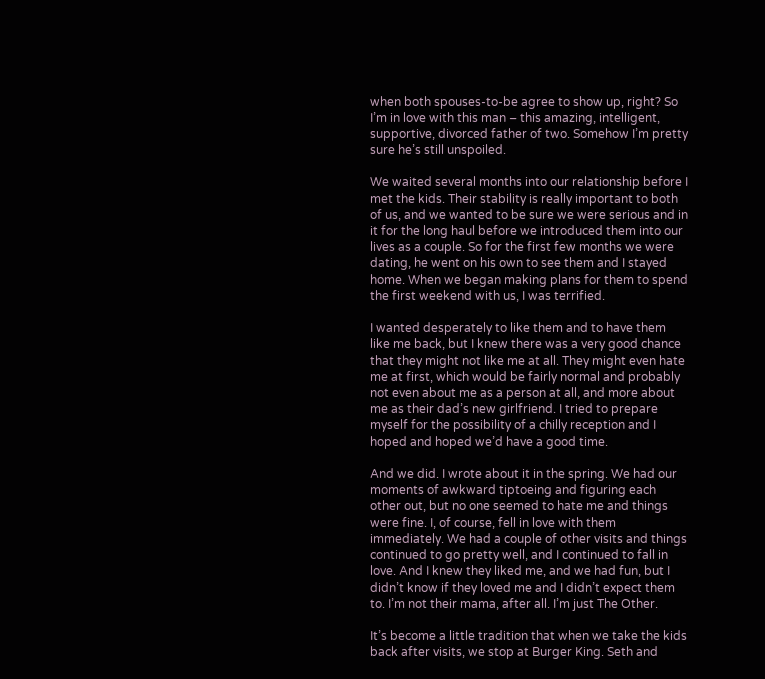when both spouses-to-be agree to show up, right? So I’m in love with this man – this amazing, intelligent, supportive, divorced father of two. Somehow I’m pretty sure he’s still unspoiled.

We waited several months into our relationship before I met the kids. Their stability is really important to both of us, and we wanted to be sure we were serious and in it for the long haul before we introduced them into our lives as a couple. So for the first few months we were dating, he went on his own to see them and I stayed home. When we began making plans for them to spend the first weekend with us, I was terrified.

I wanted desperately to like them and to have them like me back, but I knew there was a very good chance that they might not like me at all. They might even hate me at first, which would be fairly normal and probably not even about me as a person at all, and more about me as their dad’s new girlfriend. I tried to prepare myself for the possibility of a chilly reception and I hoped and hoped we’d have a good time.

And we did. I wrote about it in the spring. We had our moments of awkward tiptoeing and figuring each other out, but no one seemed to hate me and things were fine. I, of course, fell in love with them immediately. We had a couple of other visits and things continued to go pretty well, and I continued to fall in love. And I knew they liked me, and we had fun, but I didn’t know if they loved me and I didn’t expect them to. I’m not their mama, after all. I’m just The Other.

It’s become a little tradition that when we take the kids back after visits, we stop at Burger King. Seth and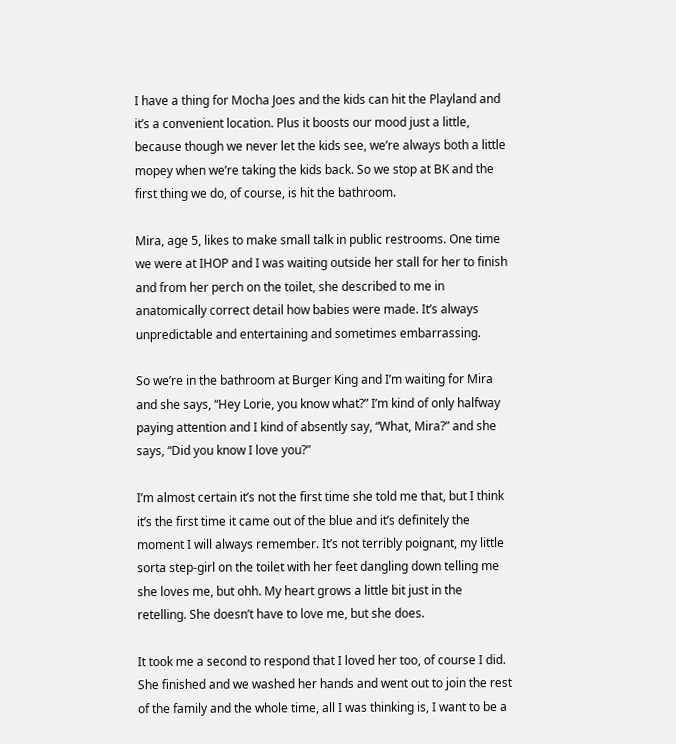I have a thing for Mocha Joes and the kids can hit the Playland and it’s a convenient location. Plus it boosts our mood just a little, because though we never let the kids see, we’re always both a little mopey when we’re taking the kids back. So we stop at BK and the first thing we do, of course, is hit the bathroom.

Mira, age 5, likes to make small talk in public restrooms. One time we were at IHOP and I was waiting outside her stall for her to finish and from her perch on the toilet, she described to me in anatomically correct detail how babies were made. It’s always unpredictable and entertaining and sometimes embarrassing.

So we’re in the bathroom at Burger King and I’m waiting for Mira and she says, “Hey Lorie, you know what?” I’m kind of only halfway paying attention and I kind of absently say, “What, Mira?” and she says, “Did you know I love you?”

I’m almost certain it’s not the first time she told me that, but I think it’s the first time it came out of the blue and it’s definitely the moment I will always remember. It’s not terribly poignant, my little sorta step-girl on the toilet with her feet dangling down telling me she loves me, but ohh. My heart grows a little bit just in the retelling. She doesn’t have to love me, but she does.

It took me a second to respond that I loved her too, of course I did. She finished and we washed her hands and went out to join the rest of the family and the whole time, all I was thinking is, I want to be a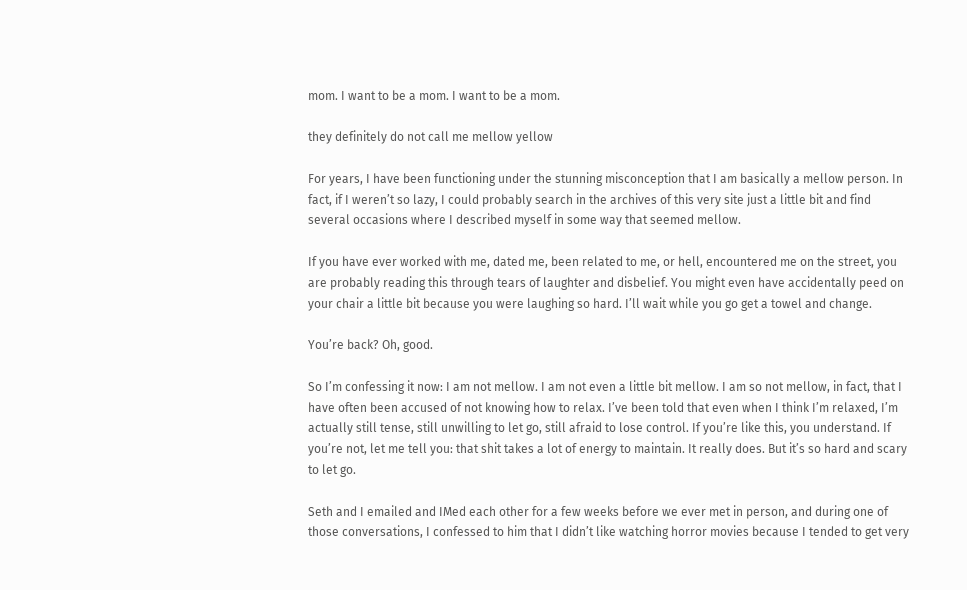mom. I want to be a mom. I want to be a mom.

they definitely do not call me mellow yellow

For years, I have been functioning under the stunning misconception that I am basically a mellow person. In fact, if I weren’t so lazy, I could probably search in the archives of this very site just a little bit and find several occasions where I described myself in some way that seemed mellow.

If you have ever worked with me, dated me, been related to me, or hell, encountered me on the street, you are probably reading this through tears of laughter and disbelief. You might even have accidentally peed on your chair a little bit because you were laughing so hard. I’ll wait while you go get a towel and change.

You’re back? Oh, good.

So I’m confessing it now: I am not mellow. I am not even a little bit mellow. I am so not mellow, in fact, that I have often been accused of not knowing how to relax. I’ve been told that even when I think I’m relaxed, I’m actually still tense, still unwilling to let go, still afraid to lose control. If you’re like this, you understand. If you’re not, let me tell you: that shit takes a lot of energy to maintain. It really does. But it’s so hard and scary to let go.

Seth and I emailed and IMed each other for a few weeks before we ever met in person, and during one of those conversations, I confessed to him that I didn’t like watching horror movies because I tended to get very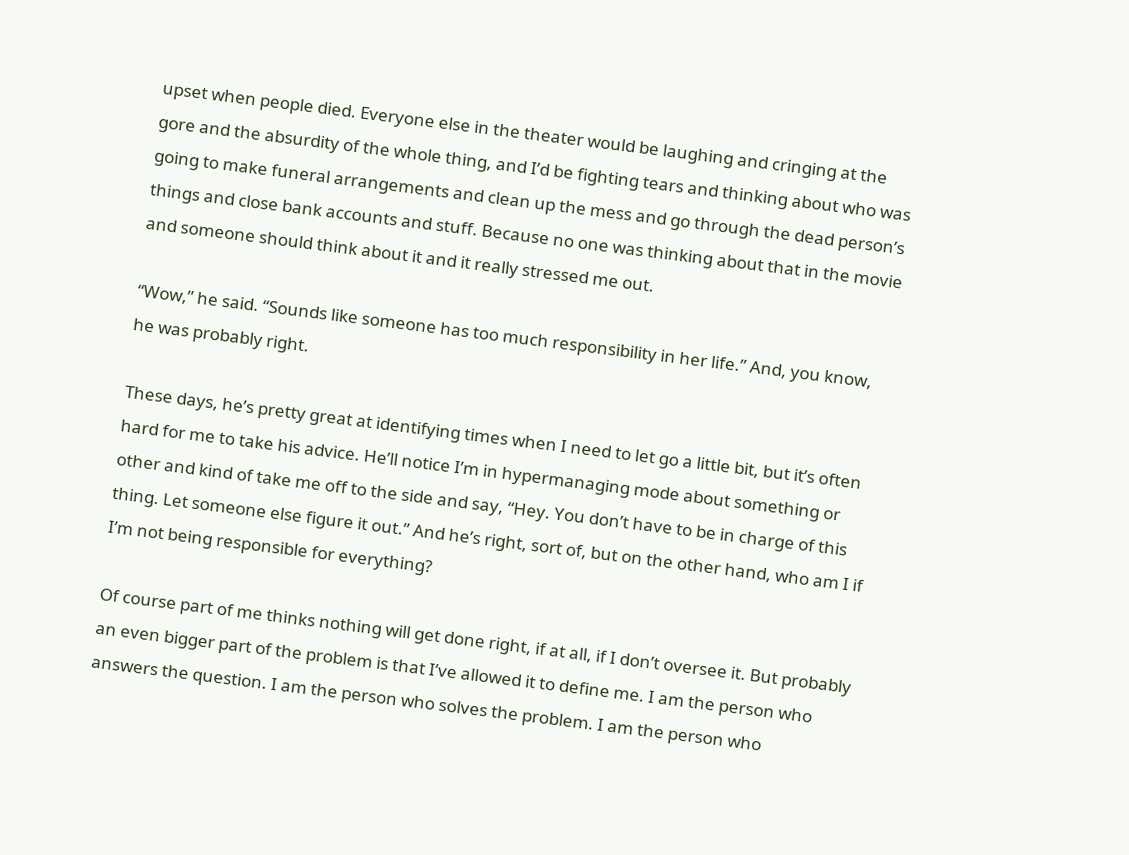upset when people died. Everyone else in the theater would be laughing and cringing at the gore and the absurdity of the whole thing, and I’d be fighting tears and thinking about who was going to make funeral arrangements and clean up the mess and go through the dead person’s things and close bank accounts and stuff. Because no one was thinking about that in the movie and someone should think about it and it really stressed me out.

“Wow,” he said. “Sounds like someone has too much responsibility in her life.” And, you know, he was probably right.

These days, he’s pretty great at identifying times when I need to let go a little bit, but it’s often hard for me to take his advice. He’ll notice I’m in hypermanaging mode about something or other and kind of take me off to the side and say, “Hey. You don’t have to be in charge of this thing. Let someone else figure it out.” And he’s right, sort of, but on the other hand, who am I if I’m not being responsible for everything?

Of course part of me thinks nothing will get done right, if at all, if I don’t oversee it. But probably an even bigger part of the problem is that I’ve allowed it to define me. I am the person who answers the question. I am the person who solves the problem. I am the person who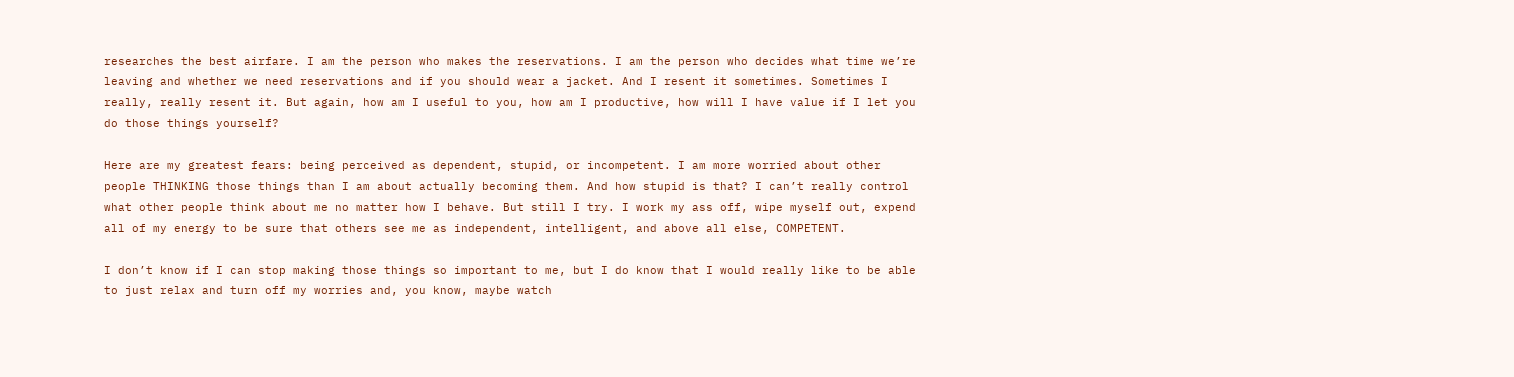researches the best airfare. I am the person who makes the reservations. I am the person who decides what time we’re leaving and whether we need reservations and if you should wear a jacket. And I resent it sometimes. Sometimes I really, really resent it. But again, how am I useful to you, how am I productive, how will I have value if I let you do those things yourself?

Here are my greatest fears: being perceived as dependent, stupid, or incompetent. I am more worried about other people THINKING those things than I am about actually becoming them. And how stupid is that? I can’t really control what other people think about me no matter how I behave. But still I try. I work my ass off, wipe myself out, expend all of my energy to be sure that others see me as independent, intelligent, and above all else, COMPETENT.

I don’t know if I can stop making those things so important to me, but I do know that I would really like to be able to just relax and turn off my worries and, you know, maybe watch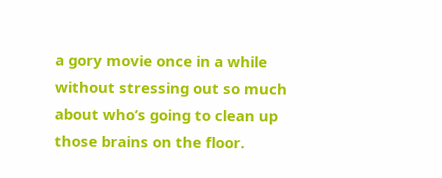a gory movie once in a while without stressing out so much about who’s going to clean up those brains on the floor.